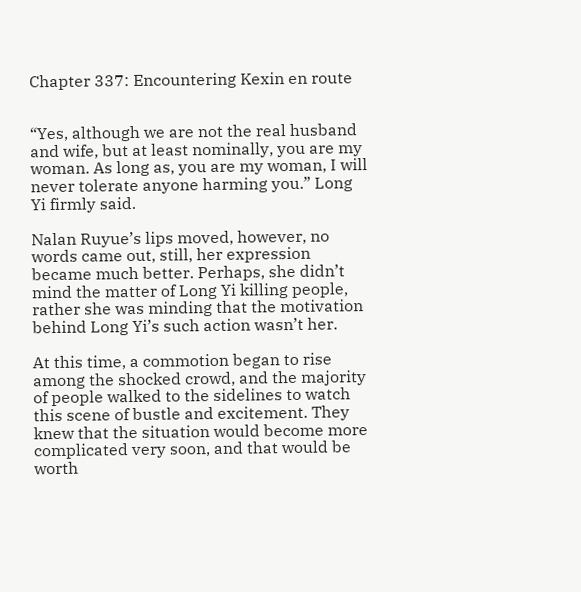Chapter 337: Encountering Kexin en route


“Yes, although we are not the real husband and wife, but at least nominally, you are my woman. As long as, you are my woman, I will never tolerate anyone harming you.” Long Yi firmly said.

Nalan Ruyue’s lips moved, however, no words came out, still, her expression became much better. Perhaps, she didn’t mind the matter of Long Yi killing people, rather she was minding that the motivation behind Long Yi’s such action wasn’t her.

At this time, a commotion began to rise among the shocked crowd, and the majority of people walked to the sidelines to watch this scene of bustle and excitement. They knew that the situation would become more complicated very soon, and that would be worth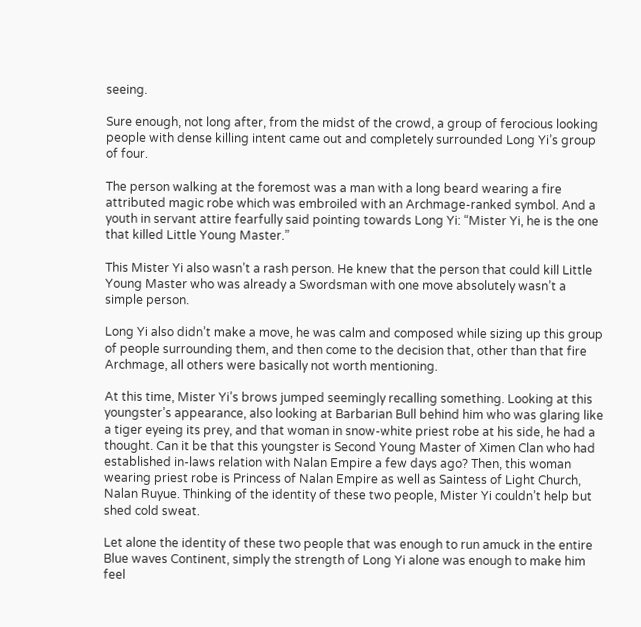seeing.

Sure enough, not long after, from the midst of the crowd, a group of ferocious looking people with dense killing intent came out and completely surrounded Long Yi’s group of four.

The person walking at the foremost was a man with a long beard wearing a fire attributed magic robe which was embroiled with an Archmage-ranked symbol. And a youth in servant attire fearfully said pointing towards Long Yi: “Mister Yi, he is the one that killed Little Young Master.”

This Mister Yi also wasn’t a rash person. He knew that the person that could kill Little Young Master who was already a Swordsman with one move absolutely wasn’t a simple person.

Long Yi also didn’t make a move, he was calm and composed while sizing up this group of people surrounding them, and then come to the decision that, other than that fire Archmage, all others were basically not worth mentioning.

At this time, Mister Yi’s brows jumped seemingly recalling something. Looking at this youngster’s appearance, also looking at Barbarian Bull behind him who was glaring like a tiger eyeing its prey, and that woman in snow-white priest robe at his side, he had a thought. Can it be that this youngster is Second Young Master of Ximen Clan who had established in-laws relation with Nalan Empire a few days ago? Then, this woman wearing priest robe is Princess of Nalan Empire as well as Saintess of Light Church, Nalan Ruyue. Thinking of the identity of these two people, Mister Yi couldn’t help but shed cold sweat.

Let alone the identity of these two people that was enough to run amuck in the entire Blue waves Continent, simply the strength of Long Yi alone was enough to make him feel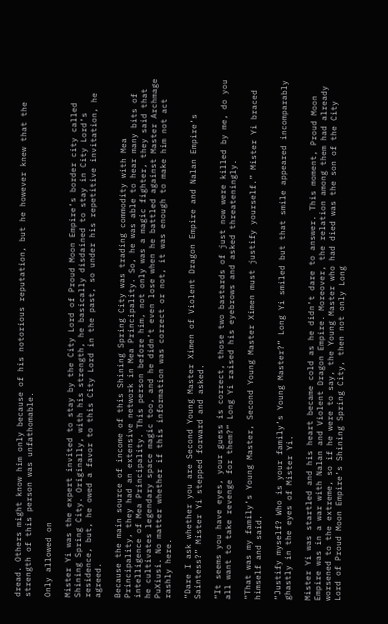dread. Others might know him only because of his notorious reputation, but he however knew that the strength of this person was unfathomable.

Only allowed on

Mister Yi was the expert invited to stay by the City Lord of Proud Moon Empire’s border city called Shining Spring City. Originally, with his strength, he basically disdained to stay in City Lord’s residence, but, he owed a favor to this City Lord in the past, so under his repetitive invitation, he agreed.

Because the main source of income of this Shining Spring City was trading commodity with Mea Principality, they had an extensive network in Mea Principality. So, he was able to hear many bits of intelligence of Mea Principality. This person before him, not only was a magic fighter, they said that he cultivates legendary space magic too, and he didn’t even lose when he battled against Master Archmage PuXiusi. No matter whether if this information was correct or not, it was enough to make him not act rashly here.

“Dare I ask whether you are Second Young Master Ximen of Violent Dragon Empire and Nalan Empire’s Saintess?” Mister Yi stepped forward and asked.

“It seems you have eyes, your guess is correct, those two bastards of just now were killed by me, do you all want to take revenge for them?” Long Yi raised his eyebrows and asked threateningly.

“That was my family’s Young Master, Second Young Master Ximen must justify yourself.” Mister Yi braced himself and said.

“Justify myself? Who is your family’s Young Master?” Long Yi smiled but that smile appeared incomparably ghastly in the eyes of Mister Yi.

Mister Yi was startled and his heart became cold as he didn’t dare to answer. This moment, Proud Moon Empire was in a war with Nalan and Violent Dragon Empire. Moreover, the relation among them had already worsened to the extreme, so if he were to say, the Young Master who had died was the son of the City Lord of Proud Moon Empire’s Shining Spring City, then not only Long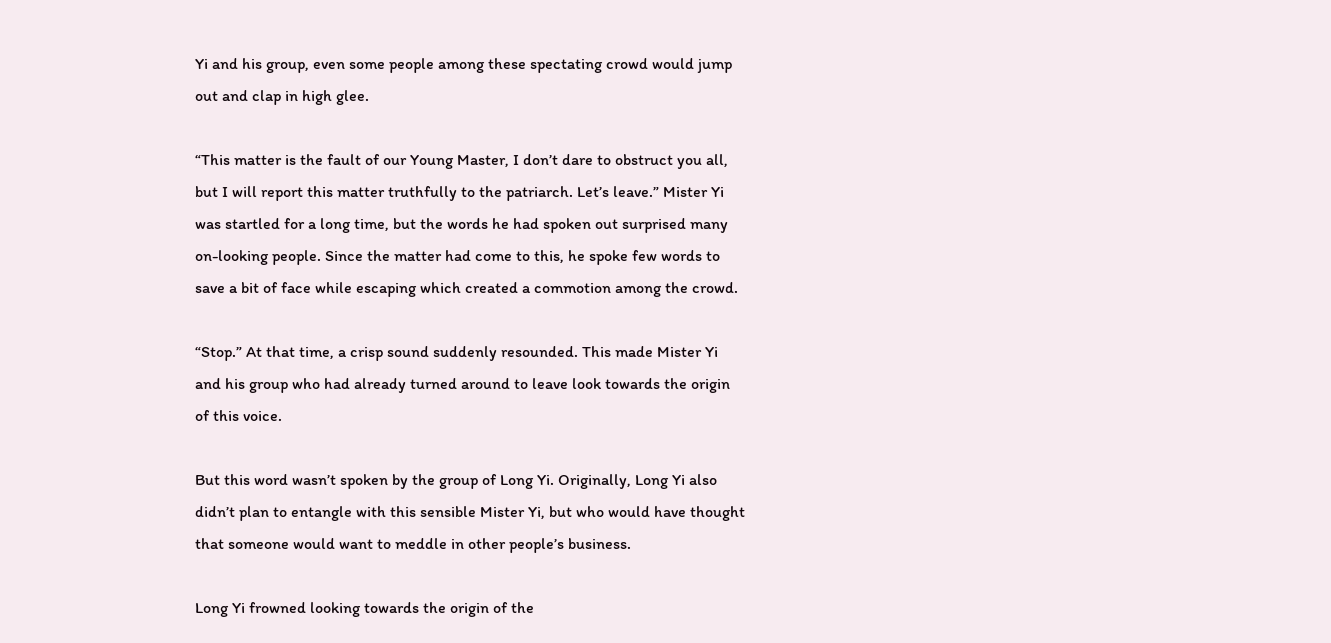Yi and his group, even some people among these spectating crowd would jump out and clap in high glee.

“This matter is the fault of our Young Master, I don’t dare to obstruct you all, but I will report this matter truthfully to the patriarch. Let’s leave.” Mister Yi was startled for a long time, but the words he had spoken out surprised many on-looking people. Since the matter had come to this, he spoke few words to save a bit of face while escaping which created a commotion among the crowd.

“Stop.” At that time, a crisp sound suddenly resounded. This made Mister Yi and his group who had already turned around to leave look towards the origin of this voice.

But this word wasn’t spoken by the group of Long Yi. Originally, Long Yi also didn’t plan to entangle with this sensible Mister Yi, but who would have thought that someone would want to meddle in other people’s business.

Long Yi frowned looking towards the origin of the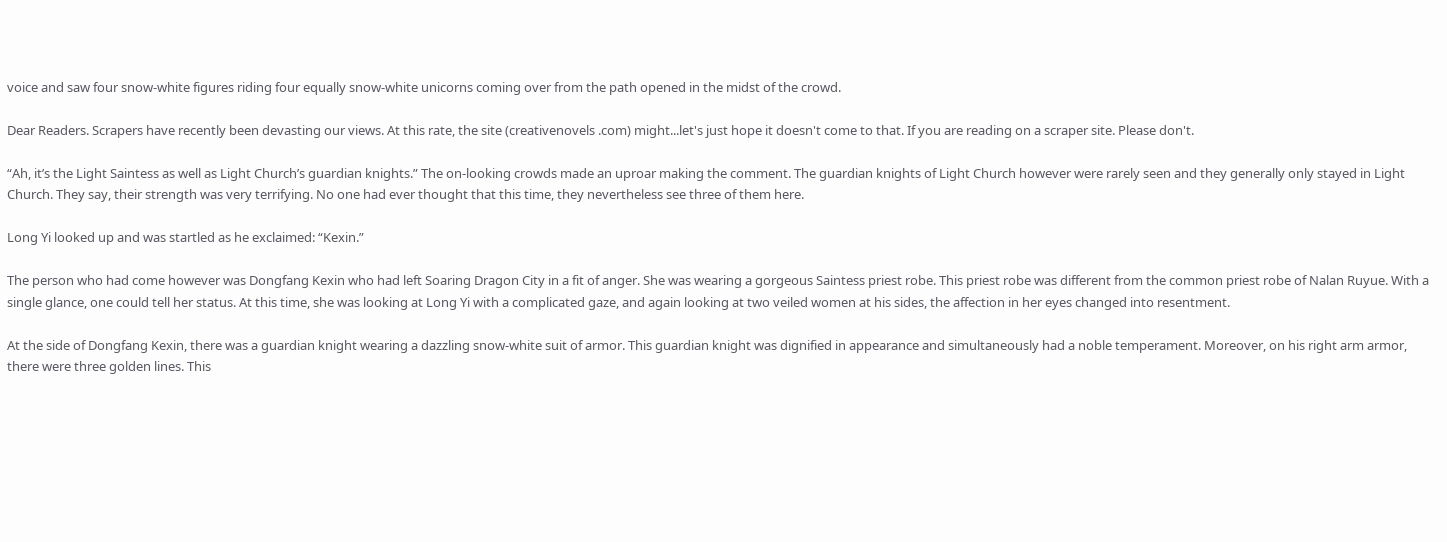voice and saw four snow-white figures riding four equally snow-white unicorns coming over from the path opened in the midst of the crowd.

Dear Readers. Scrapers have recently been devasting our views. At this rate, the site (creativenovels .com) might...let's just hope it doesn't come to that. If you are reading on a scraper site. Please don't.

“Ah, it’s the Light Saintess as well as Light Church’s guardian knights.” The on-looking crowds made an uproar making the comment. The guardian knights of Light Church however were rarely seen and they generally only stayed in Light Church. They say, their strength was very terrifying. No one had ever thought that this time, they nevertheless see three of them here.

Long Yi looked up and was startled as he exclaimed: “Kexin.”

The person who had come however was Dongfang Kexin who had left Soaring Dragon City in a fit of anger. She was wearing a gorgeous Saintess priest robe. This priest robe was different from the common priest robe of Nalan Ruyue. With a single glance, one could tell her status. At this time, she was looking at Long Yi with a complicated gaze, and again looking at two veiled women at his sides, the affection in her eyes changed into resentment.

At the side of Dongfang Kexin, there was a guardian knight wearing a dazzling snow-white suit of armor. This guardian knight was dignified in appearance and simultaneously had a noble temperament. Moreover, on his right arm armor, there were three golden lines. This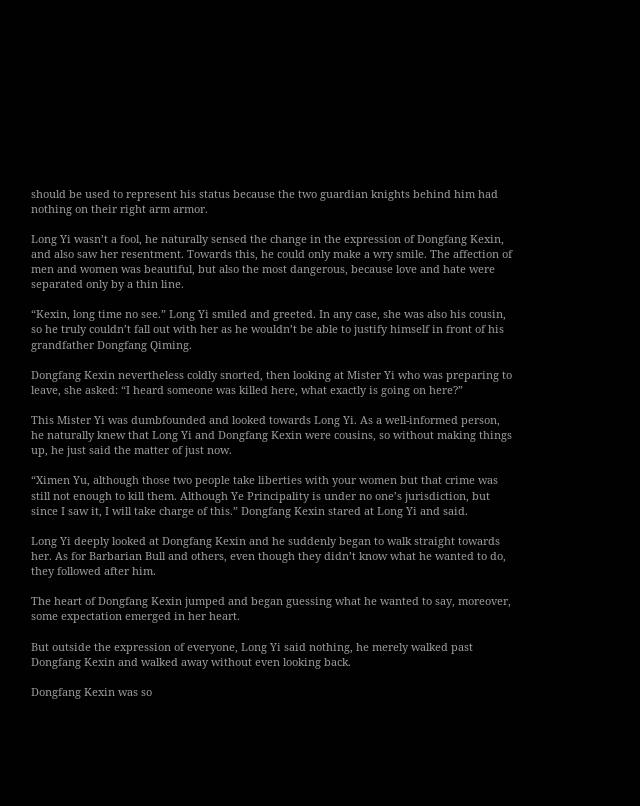should be used to represent his status because the two guardian knights behind him had nothing on their right arm armor.

Long Yi wasn’t a fool, he naturally sensed the change in the expression of Dongfang Kexin, and also saw her resentment. Towards this, he could only make a wry smile. The affection of men and women was beautiful, but also the most dangerous, because love and hate were separated only by a thin line.

“Kexin, long time no see.” Long Yi smiled and greeted. In any case, she was also his cousin, so he truly couldn’t fall out with her as he wouldn’t be able to justify himself in front of his grandfather Dongfang Qiming.

Dongfang Kexin nevertheless coldly snorted, then looking at Mister Yi who was preparing to leave, she asked: “I heard someone was killed here, what exactly is going on here?”

This Mister Yi was dumbfounded and looked towards Long Yi. As a well-informed person, he naturally knew that Long Yi and Dongfang Kexin were cousins, so without making things up, he just said the matter of just now.

“Ximen Yu, although those two people take liberties with your women but that crime was still not enough to kill them. Although Ye Principality is under no one’s jurisdiction, but since I saw it, I will take charge of this.” Dongfang Kexin stared at Long Yi and said.

Long Yi deeply looked at Dongfang Kexin and he suddenly began to walk straight towards her. As for Barbarian Bull and others, even though they didn’t know what he wanted to do, they followed after him.

The heart of Dongfang Kexin jumped and began guessing what he wanted to say, moreover, some expectation emerged in her heart.

But outside the expression of everyone, Long Yi said nothing, he merely walked past Dongfang Kexin and walked away without even looking back.

Dongfang Kexin was so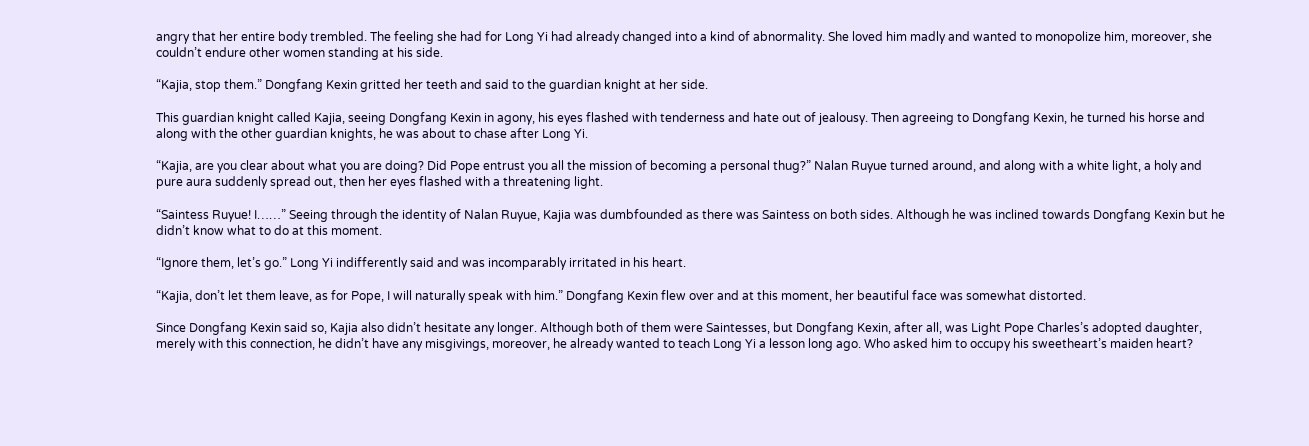angry that her entire body trembled. The feeling she had for Long Yi had already changed into a kind of abnormality. She loved him madly and wanted to monopolize him, moreover, she couldn’t endure other women standing at his side.

“Kajia, stop them.” Dongfang Kexin gritted her teeth and said to the guardian knight at her side.

This guardian knight called Kajia, seeing Dongfang Kexin in agony, his eyes flashed with tenderness and hate out of jealousy. Then agreeing to Dongfang Kexin, he turned his horse and along with the other guardian knights, he was about to chase after Long Yi.

“Kajia, are you clear about what you are doing? Did Pope entrust you all the mission of becoming a personal thug?” Nalan Ruyue turned around, and along with a white light, a holy and pure aura suddenly spread out, then her eyes flashed with a threatening light.

“Saintess Ruyue! I……” Seeing through the identity of Nalan Ruyue, Kajia was dumbfounded as there was Saintess on both sides. Although he was inclined towards Dongfang Kexin but he didn’t know what to do at this moment.

“Ignore them, let’s go.” Long Yi indifferently said and was incomparably irritated in his heart.

“Kajia, don’t let them leave, as for Pope, I will naturally speak with him.” Dongfang Kexin flew over and at this moment, her beautiful face was somewhat distorted.

Since Dongfang Kexin said so, Kajia also didn’t hesitate any longer. Although both of them were Saintesses, but Dongfang Kexin, after all, was Light Pope Charles’s adopted daughter, merely with this connection, he didn’t have any misgivings, moreover, he already wanted to teach Long Yi a lesson long ago. Who asked him to occupy his sweetheart’s maiden heart?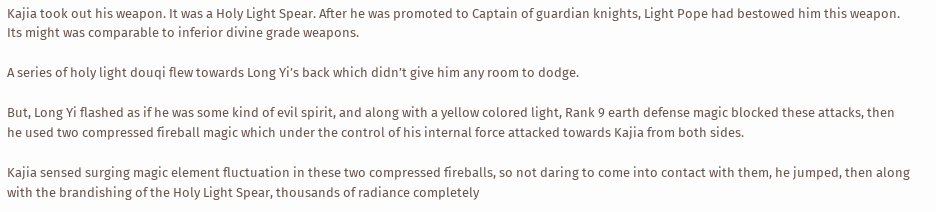Kajia took out his weapon. It was a Holy Light Spear. After he was promoted to Captain of guardian knights, Light Pope had bestowed him this weapon. Its might was comparable to inferior divine grade weapons.

A series of holy light douqi flew towards Long Yi’s back which didn’t give him any room to dodge.

But, Long Yi flashed as if he was some kind of evil spirit, and along with a yellow colored light, Rank 9 earth defense magic blocked these attacks, then he used two compressed fireball magic which under the control of his internal force attacked towards Kajia from both sides.

Kajia sensed surging magic element fluctuation in these two compressed fireballs, so not daring to come into contact with them, he jumped, then along with the brandishing of the Holy Light Spear, thousands of radiance completely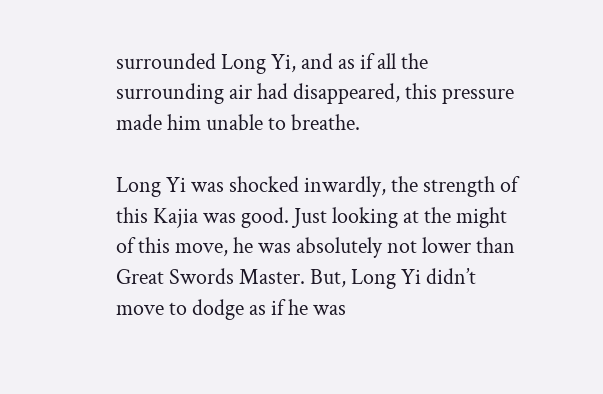surrounded Long Yi, and as if all the surrounding air had disappeared, this pressure made him unable to breathe.

Long Yi was shocked inwardly, the strength of this Kajia was good. Just looking at the might of this move, he was absolutely not lower than Great Swords Master. But, Long Yi didn’t move to dodge as if he was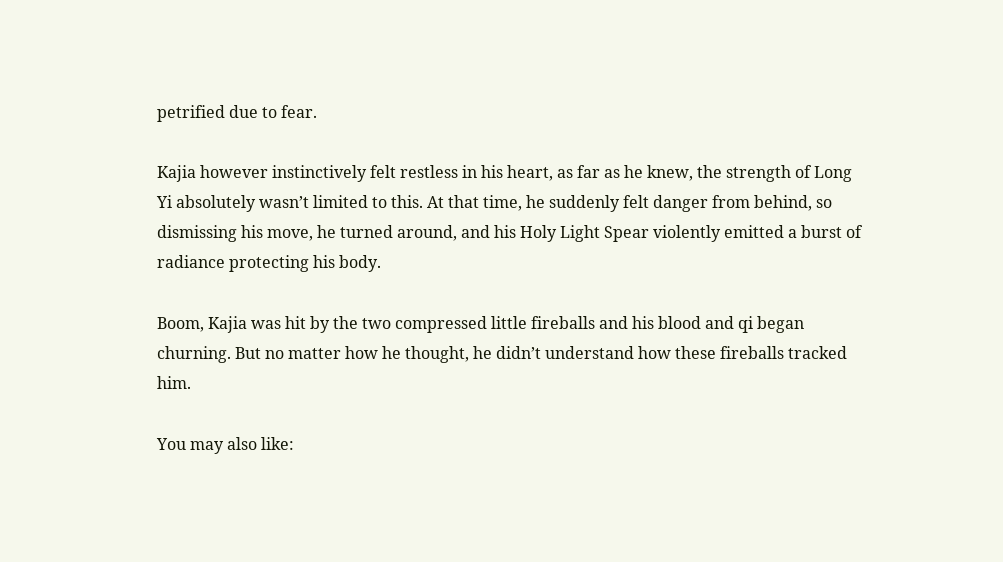petrified due to fear.

Kajia however instinctively felt restless in his heart, as far as he knew, the strength of Long Yi absolutely wasn’t limited to this. At that time, he suddenly felt danger from behind, so dismissing his move, he turned around, and his Holy Light Spear violently emitted a burst of radiance protecting his body.

Boom, Kajia was hit by the two compressed little fireballs and his blood and qi began churning. But no matter how he thought, he didn’t understand how these fireballs tracked him.

You may also like: